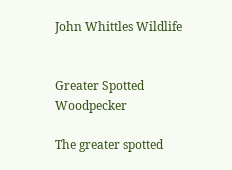John Whittles Wildlife


Greater Spotted Woodpecker

The greater spotted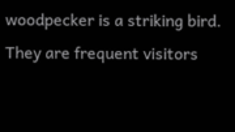woodpecker is a striking bird. They are frequent visitors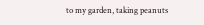to my garden, taking peanuts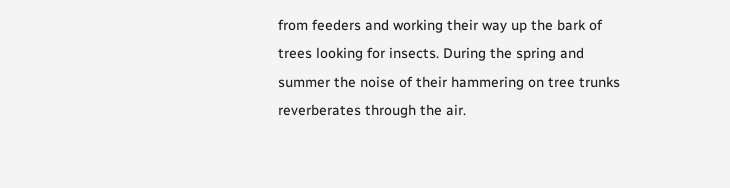from feeders and working their way up the bark of trees looking for insects. During the spring and summer the noise of their hammering on tree trunks reverberates through the air.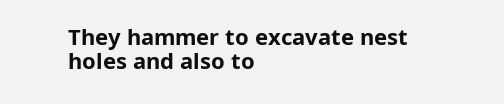They hammer to excavate nest holes and also to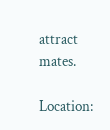attract mates.

Location: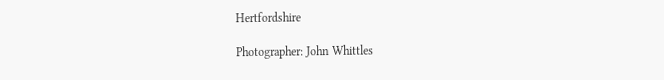Hertfordshire

Photographer: John Whittles